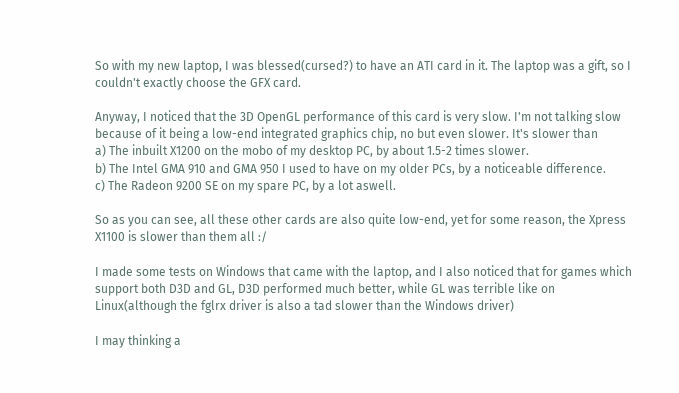So with my new laptop, I was blessed(cursed?) to have an ATI card in it. The laptop was a gift, so I couldn't exactly choose the GFX card.

Anyway, I noticed that the 3D OpenGL performance of this card is very slow. I'm not talking slow because of it being a low-end integrated graphics chip, no but even slower. It's slower than
a) The inbuilt X1200 on the mobo of my desktop PC, by about 1.5-2 times slower.
b) The Intel GMA 910 and GMA 950 I used to have on my older PCs, by a noticeable difference.
c) The Radeon 9200 SE on my spare PC, by a lot aswell.

So as you can see, all these other cards are also quite low-end, yet for some reason, the Xpress X1100 is slower than them all :/

I made some tests on Windows that came with the laptop, and I also noticed that for games which support both D3D and GL, D3D performed much better, while GL was terrible like on Linux(although the fglrx driver is also a tad slower than the Windows driver)

I may thinking a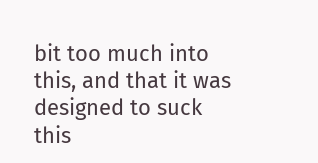bit too much into this, and that it was designed to suck this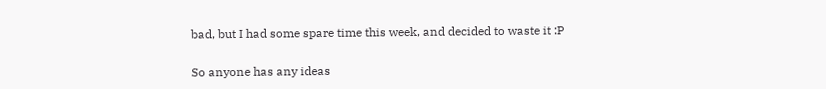bad, but I had some spare time this week, and decided to waste it :P

So anyone has any ideas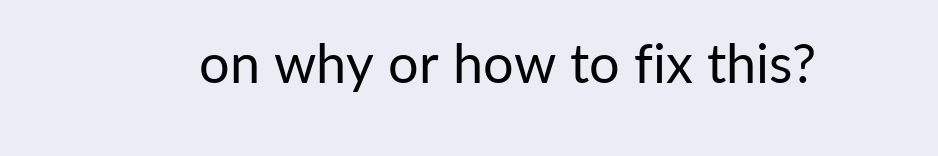on why or how to fix this?